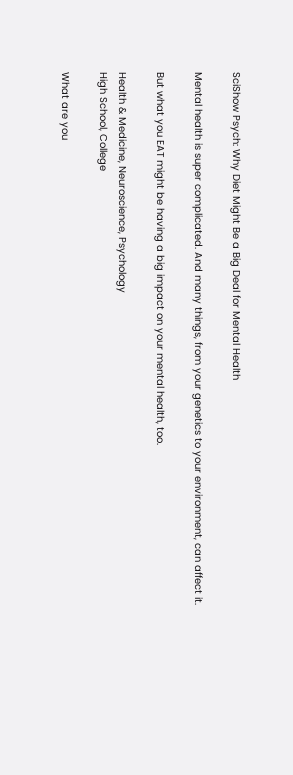SciShow Psych: Why Diet Might Be a Big Deal for Mental Health

Mental health is super complicated. And many things, from your genetics to your environment, can affect it.

But what you EAT might be having a big impact on your mental health, too.

Health & Medicine, Neuroscience, Psychology
High School, College

What are you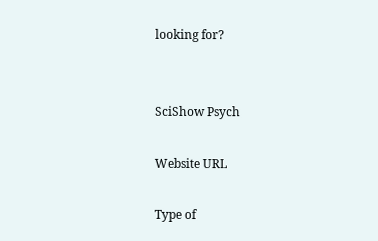looking for?


SciShow Psych

Website URL

Type of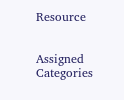Resource


Assigned Categories